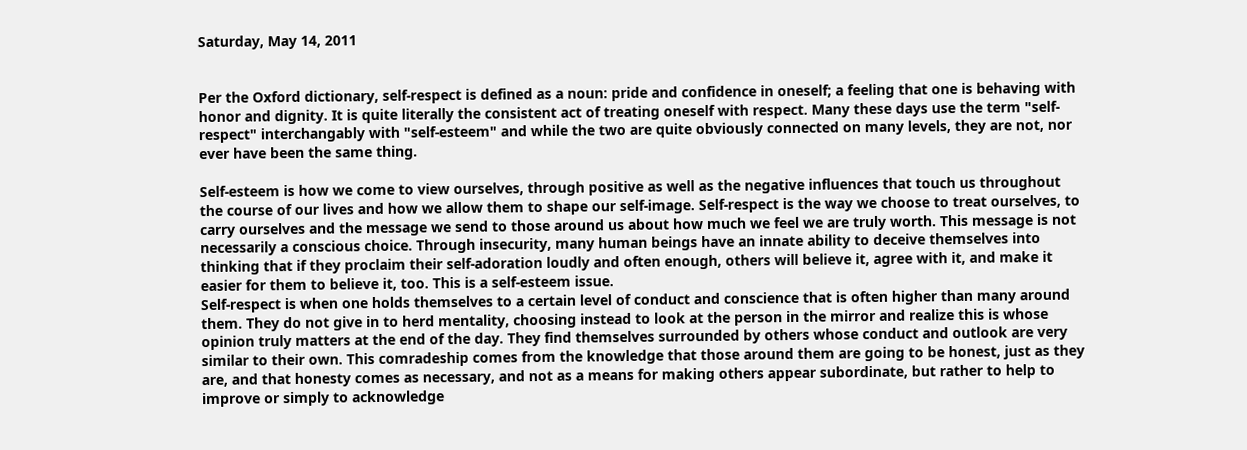Saturday, May 14, 2011


Per the Oxford dictionary, self-respect is defined as a noun: pride and confidence in oneself; a feeling that one is behaving with honor and dignity. It is quite literally the consistent act of treating oneself with respect. Many these days use the term "self-respect" interchangably with "self-esteem" and while the two are quite obviously connected on many levels, they are not, nor ever have been the same thing.

Self-esteem is how we come to view ourselves, through positive as well as the negative influences that touch us throughout the course of our lives and how we allow them to shape our self-image. Self-respect is the way we choose to treat ourselves, to carry ourselves and the message we send to those around us about how much we feel we are truly worth. This message is not necessarily a conscious choice. Through insecurity, many human beings have an innate ability to deceive themselves into thinking that if they proclaim their self-adoration loudly and often enough, others will believe it, agree with it, and make it easier for them to believe it, too. This is a self-esteem issue.
Self-respect is when one holds themselves to a certain level of conduct and conscience that is often higher than many around them. They do not give in to herd mentality, choosing instead to look at the person in the mirror and realize this is whose opinion truly matters at the end of the day. They find themselves surrounded by others whose conduct and outlook are very similar to their own. This comradeship comes from the knowledge that those around them are going to be honest, just as they are, and that honesty comes as necessary, and not as a means for making others appear subordinate, but rather to help to improve or simply to acknowledge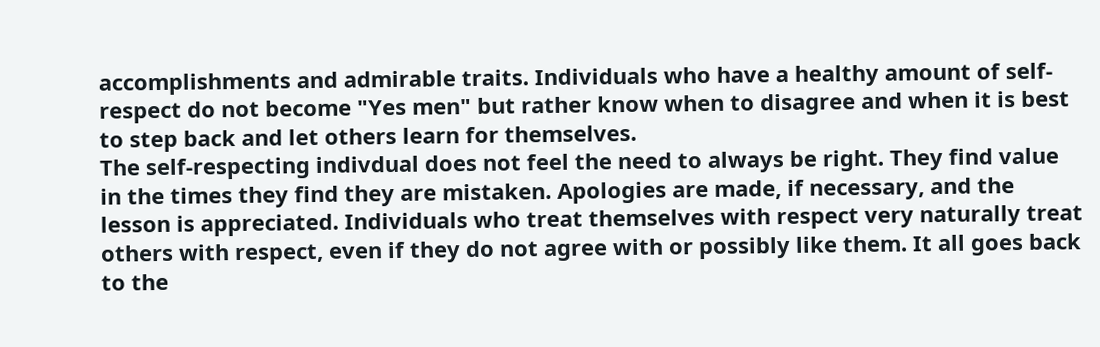accomplishments and admirable traits. Individuals who have a healthy amount of self-respect do not become "Yes men" but rather know when to disagree and when it is best to step back and let others learn for themselves.
The self-respecting indivdual does not feel the need to always be right. They find value in the times they find they are mistaken. Apologies are made, if necessary, and the lesson is appreciated. Individuals who treat themselves with respect very naturally treat others with respect, even if they do not agree with or possibly like them. It all goes back to the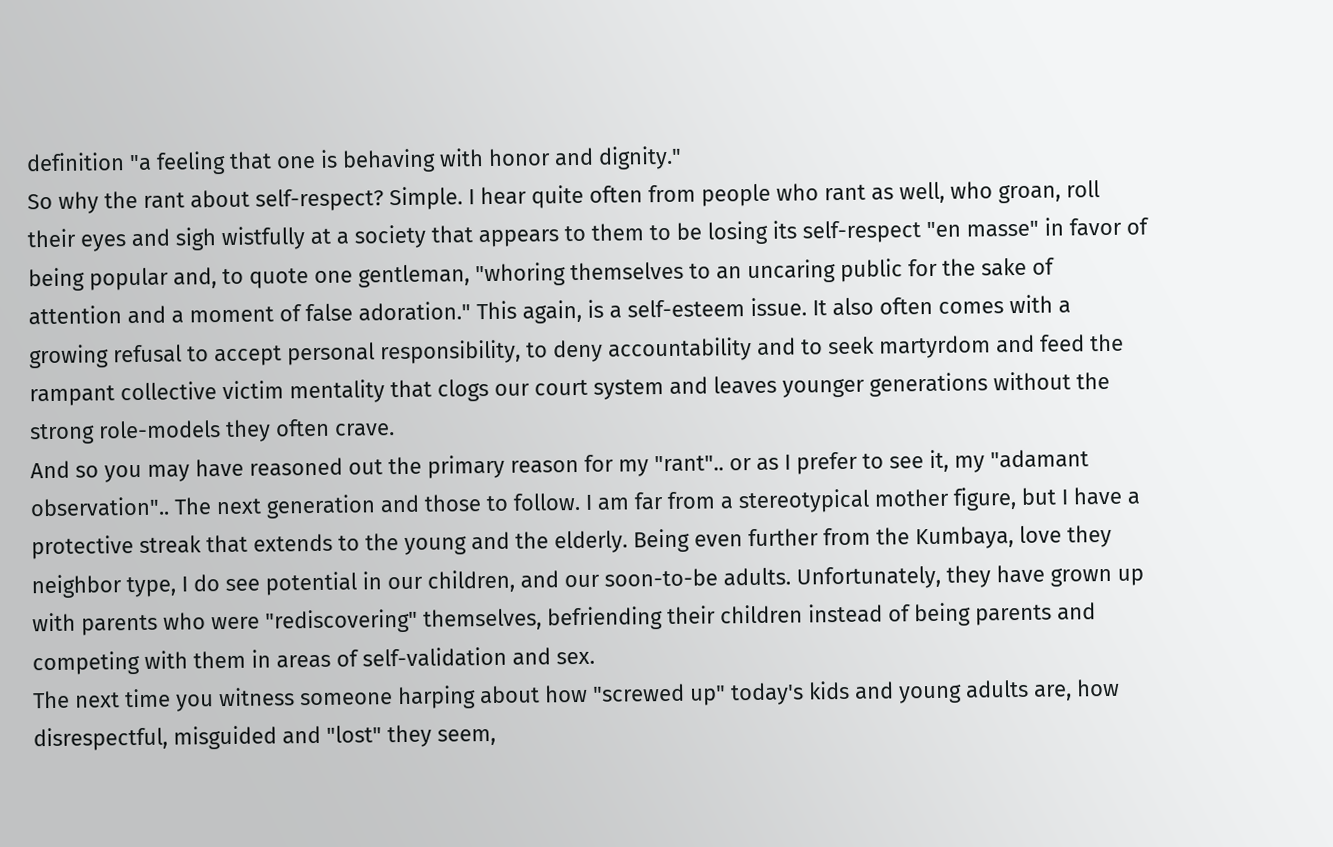definition "a feeling that one is behaving with honor and dignity."
So why the rant about self-respect? Simple. I hear quite often from people who rant as well, who groan, roll their eyes and sigh wistfully at a society that appears to them to be losing its self-respect "en masse" in favor of being popular and, to quote one gentleman, "whoring themselves to an uncaring public for the sake of attention and a moment of false adoration." This again, is a self-esteem issue. It also often comes with a growing refusal to accept personal responsibility, to deny accountability and to seek martyrdom and feed the rampant collective victim mentality that clogs our court system and leaves younger generations without the strong role-models they often crave.
And so you may have reasoned out the primary reason for my "rant".. or as I prefer to see it, my "adamant observation".. The next generation and those to follow. I am far from a stereotypical mother figure, but I have a protective streak that extends to the young and the elderly. Being even further from the Kumbaya, love they neighbor type, I do see potential in our children, and our soon-to-be adults. Unfortunately, they have grown up with parents who were "rediscovering" themselves, befriending their children instead of being parents and competing with them in areas of self-validation and sex.
The next time you witness someone harping about how "screwed up" today's kids and young adults are, how disrespectful, misguided and "lost" they seem,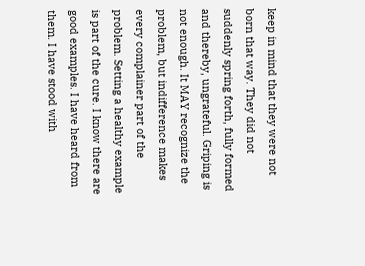keep in mind that they were not born that way. They did not suddenly spring forth, fully formed and thereby, ungrateful. Griping is not enough. It MAY recognize the problem, but indifference makes every complainer part of the problem. Setting a healthy example is part of the cure. I know there are good examples. I have heard from them. I have stood with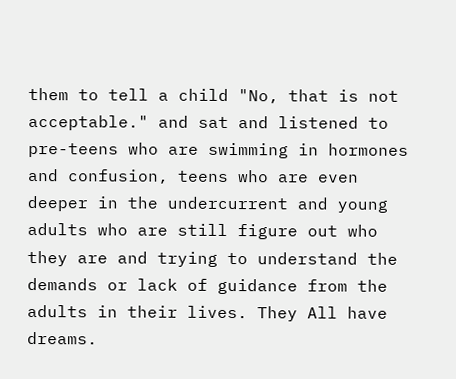them to tell a child "No, that is not acceptable." and sat and listened to pre-teens who are swimming in hormones and confusion, teens who are even deeper in the undercurrent and young adults who are still figure out who they are and trying to understand the demands or lack of guidance from the adults in their lives. They All have dreams.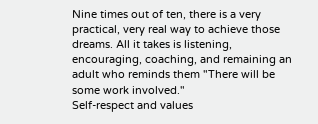Nine times out of ten, there is a very practical, very real way to achieve those dreams. All it takes is listening, encouraging, coaching, and remaining an adult who reminds them "There will be some work involved."
Self-respect and values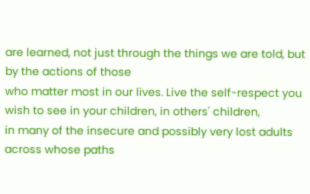are learned, not just through the things we are told, but by the actions of those
who matter most in our lives. Live the self-respect you wish to see in your children, in others' children,
in many of the insecure and possibly very lost adults across whose paths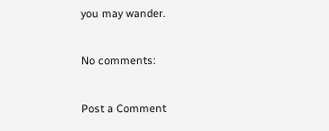you may wander.

No comments:

Post a Comment